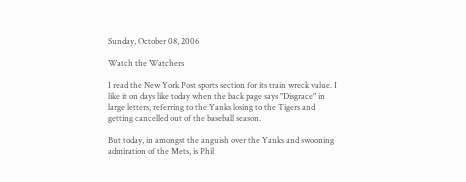Sunday, October 08, 2006

Watch the Watchers

I read the New York Post sports section for its train wreck value. I like it on days like today when the back page says "Disgrace" in large letters, referring to the Yanks losing to the Tigers and getting cancelled out of the baseball season.

But today, in amongst the anguish over the Yanks and swooning admiration of the Mets, is Phil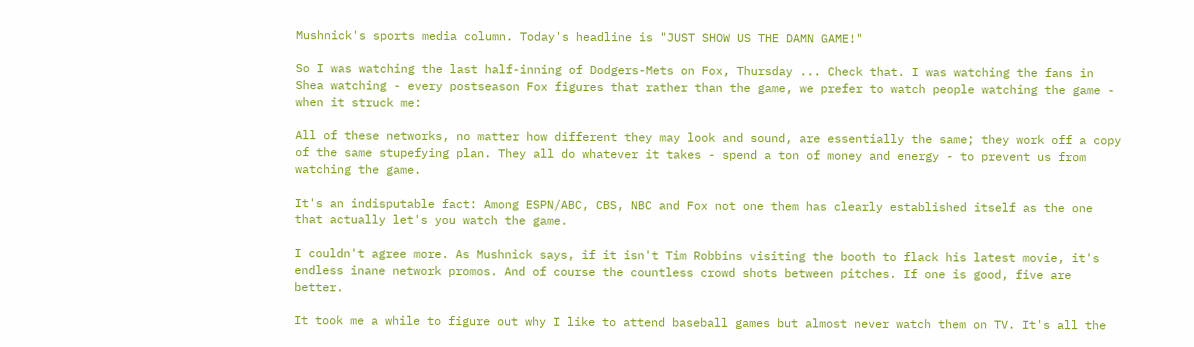Mushnick's sports media column. Today's headline is "JUST SHOW US THE DAMN GAME!"

So I was watching the last half-inning of Dodgers-Mets on Fox, Thursday ... Check that. I was watching the fans in Shea watching - every postseason Fox figures that rather than the game, we prefer to watch people watching the game - when it struck me:

All of these networks, no matter how different they may look and sound, are essentially the same; they work off a copy of the same stupefying plan. They all do whatever it takes - spend a ton of money and energy - to prevent us from watching the game.

It's an indisputable fact: Among ESPN/ABC, CBS, NBC and Fox not one them has clearly established itself as the one that actually let's you watch the game.

I couldn't agree more. As Mushnick says, if it isn't Tim Robbins visiting the booth to flack his latest movie, it's endless inane network promos. And of course the countless crowd shots between pitches. If one is good, five are better.

It took me a while to figure out why I like to attend baseball games but almost never watch them on TV. It's all the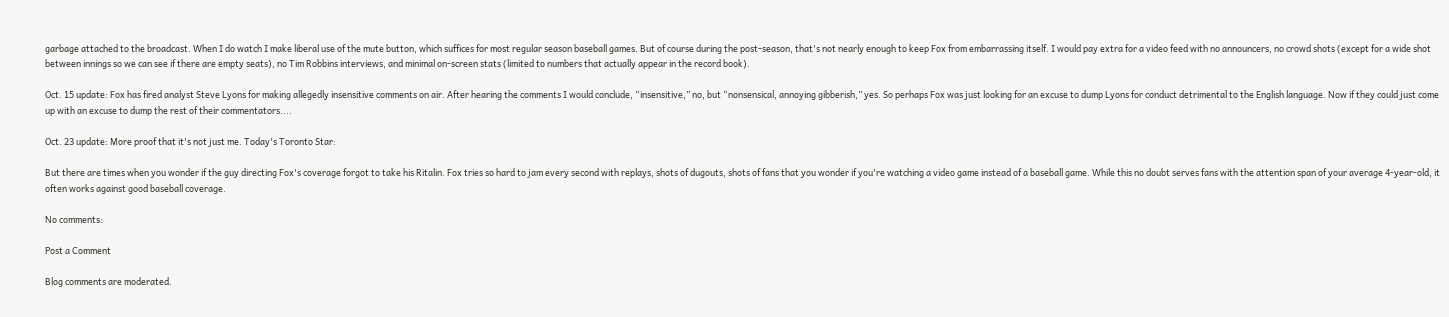garbage attached to the broadcast. When I do watch I make liberal use of the mute button, which suffices for most regular season baseball games. But of course during the post-season, that's not nearly enough to keep Fox from embarrassing itself. I would pay extra for a video feed with no announcers, no crowd shots (except for a wide shot between innings so we can see if there are empty seats), no Tim Robbins interviews, and minimal on-screen stats (limited to numbers that actually appear in the record book).

Oct. 15 update: Fox has fired analyst Steve Lyons for making allegedly insensitive comments on air. After hearing the comments I would conclude, “insensitive,” no, but “nonsensical, annoying gibberish,” yes. So perhaps Fox was just looking for an excuse to dump Lyons for conduct detrimental to the English language. Now if they could just come up with an excuse to dump the rest of their commentators....

Oct. 23 update: More proof that it's not just me. Today's Toronto Star:

But there are times when you wonder if the guy directing Fox's coverage forgot to take his Ritalin. Fox tries so hard to jam every second with replays, shots of dugouts, shots of fans that you wonder if you're watching a video game instead of a baseball game. While this no doubt serves fans with the attention span of your average 4-year-old, it often works against good baseball coverage.

No comments:

Post a Comment

Blog comments are moderated.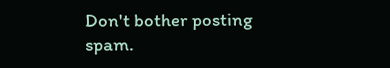Don't bother posting spam.